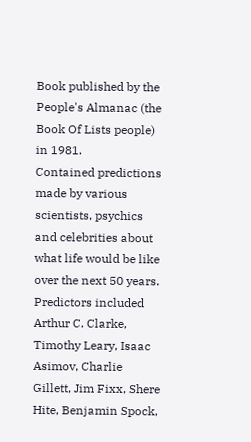Book published by the People's Almanac (the Book Of Lists people) in 1981.
Contained predictions made by various scientists, psychics and celebrities about what life would be like over the next 50 years.
Predictors included Arthur C. Clarke, Timothy Leary, Isaac Asimov, Charlie Gillett, Jim Fixx, Shere Hite, Benjamin Spock,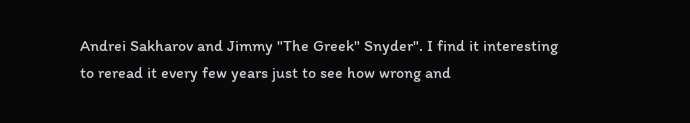Andrei Sakharov and Jimmy "The Greek" Snyder". I find it interesting to reread it every few years just to see how wrong and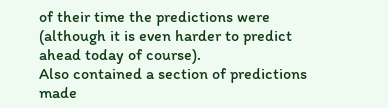of their time the predictions were (although it is even harder to predict ahead today of course).
Also contained a section of predictions made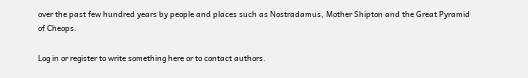over the past few hundred years by people and places such as Nostradamus, Mother Shipton and the Great Pyramid of Cheops.

Log in or register to write something here or to contact authors.